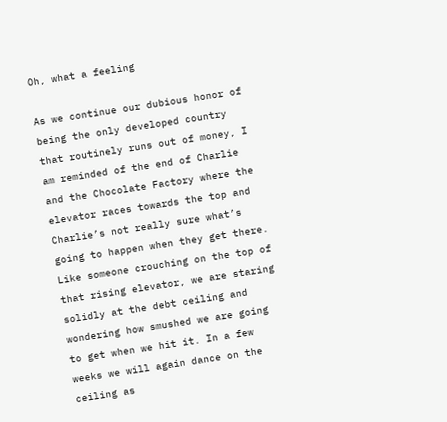Oh, what a feeling

As we continue our dubious honor of being the only developed country that routinely runs out of money, I am reminded of the end of Charlie and the Chocolate Factory where the elevator races towards the top and Charlie’s not really sure what’s going to happen when they get there. Like someone crouching on the top of that rising elevator, we are staring solidly at the debt ceiling and wondering how smushed we are going to get when we hit it. In a few weeks we will again dance on the ceiling as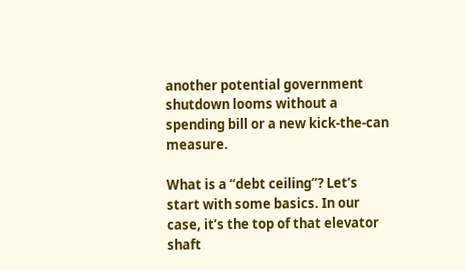another potential government shutdown looms without a spending bill or a new kick-the-can measure.

What is a “debt ceiling”? Let’s start with some basics. In our case, it’s the top of that elevator shaft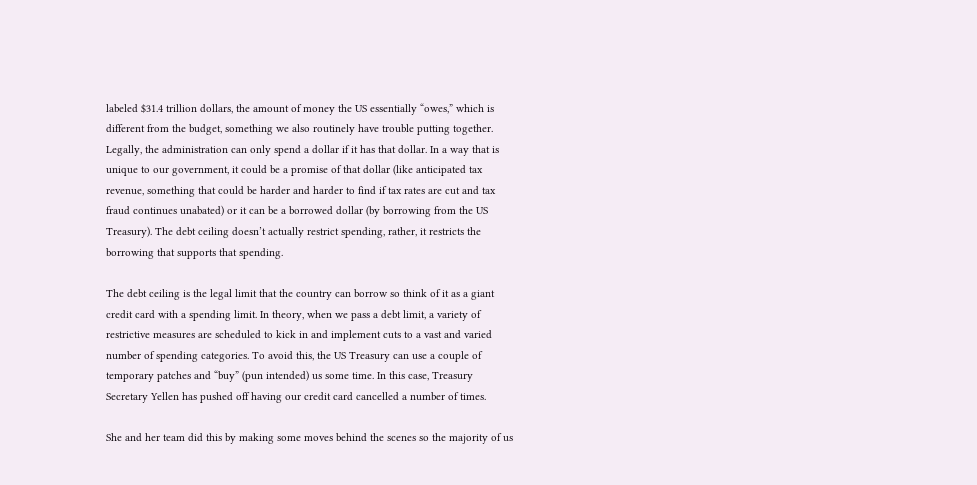labeled $31.4 trillion dollars, the amount of money the US essentially “owes,” which is different from the budget, something we also routinely have trouble putting together. Legally, the administration can only spend a dollar if it has that dollar. In a way that is unique to our government, it could be a promise of that dollar (like anticipated tax revenue, something that could be harder and harder to find if tax rates are cut and tax fraud continues unabated) or it can be a borrowed dollar (by borrowing from the US Treasury). The debt ceiling doesn’t actually restrict spending, rather, it restricts the borrowing that supports that spending.

The debt ceiling is the legal limit that the country can borrow so think of it as a giant credit card with a spending limit. In theory, when we pass a debt limit, a variety of restrictive measures are scheduled to kick in and implement cuts to a vast and varied number of spending categories. To avoid this, the US Treasury can use a couple of temporary patches and “buy” (pun intended) us some time. In this case, Treasury Secretary Yellen has pushed off having our credit card cancelled a number of times.

She and her team did this by making some moves behind the scenes so the majority of us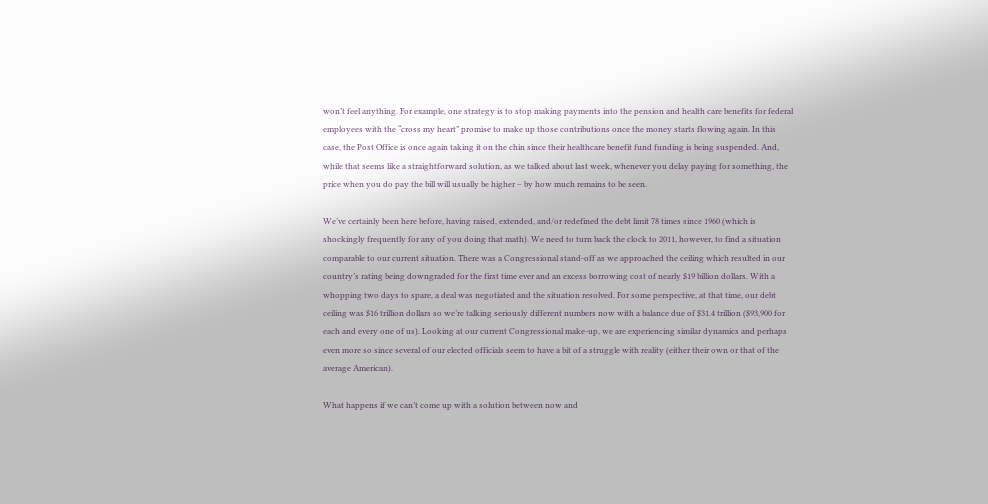won’t feel anything. For example, one strategy is to stop making payments into the pension and health care benefits for federal employees with the “cross my heart” promise to make up those contributions once the money starts flowing again. In this case, the Post Office is once again taking it on the chin since their healthcare benefit fund funding is being suspended. And, while that seems like a straightforward solution, as we talked about last week, whenever you delay paying for something, the price when you do pay the bill will usually be higher – by how much remains to be seen.

We’ve certainly been here before, having raised, extended, and/or redefined the debt limit 78 times since 1960 (which is shockingly frequently for any of you doing that math). We need to turn back the clock to 2011, however, to find a situation comparable to our current situation. There was a Congressional stand-off as we approached the ceiling which resulted in our country’s rating being downgraded for the first time ever and an excess borrowing cost of nearly $19 billion dollars. With a whopping two days to spare, a deal was negotiated and the situation resolved. For some perspective, at that time, our debt ceiling was $16 trillion dollars so we’re talking seriously different numbers now with a balance due of $31.4 trillion ($93,900 for each and every one of us). Looking at our current Congressional make-up, we are experiencing similar dynamics and perhaps even more so since several of our elected officials seem to have a bit of a struggle with reality (either their own or that of the average American).

What happens if we can’t come up with a solution between now and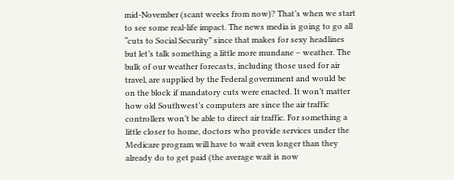mid-November (scant weeks from now)? That’s when we start to see some real-life impact. The news media is going to go all “cuts to Social Security” since that makes for sexy headlines but let’s talk something a little more mundane – weather. The bulk of our weather forecasts, including those used for air travel, are supplied by the Federal government and would be on the block if mandatory cuts were enacted. It won’t matter how old Southwest’s computers are since the air traffic controllers won’t be able to direct air traffic. For something a little closer to home, doctors who provide services under the Medicare program will have to wait even longer than they already do to get paid (the average wait is now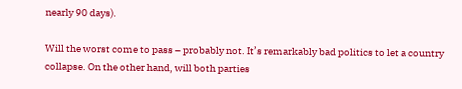nearly 90 days).

Will the worst come to pass – probably not. It’s remarkably bad politics to let a country collapse. On the other hand, will both parties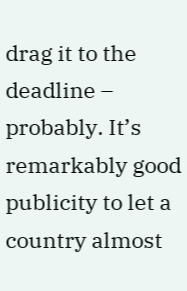drag it to the deadline – probably. It’s remarkably good publicity to let a country almost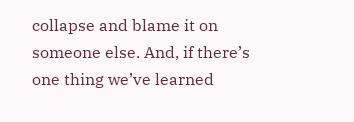collapse and blame it on someone else. And, if there’s one thing we’ve learned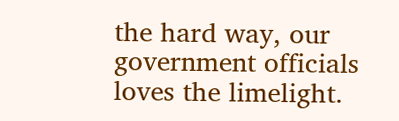the hard way, our government officials loves the limelight.